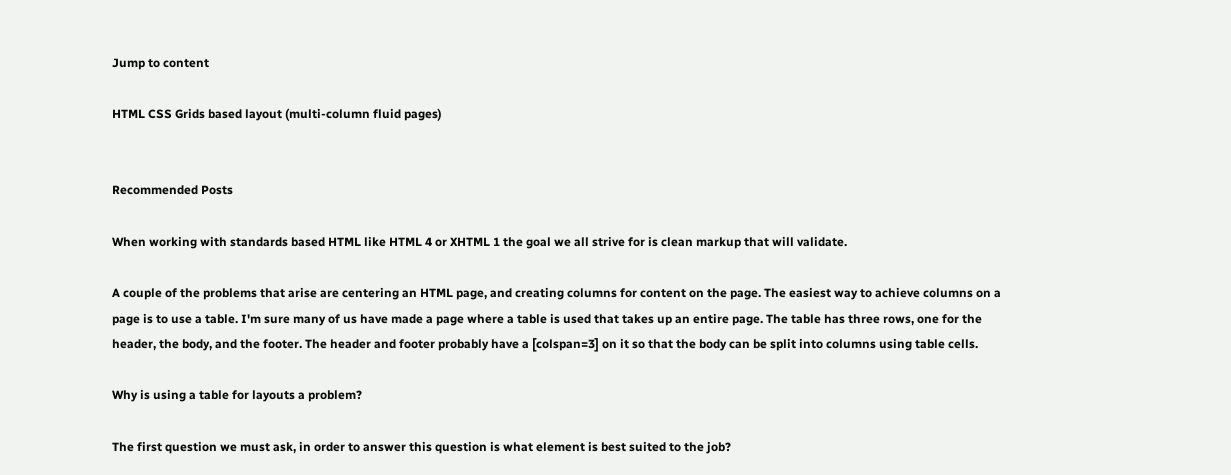Jump to content

HTML CSS Grids based layout (multi-column fluid pages)


Recommended Posts

When working with standards based HTML like HTML 4 or XHTML 1 the goal we all strive for is clean markup that will validate.

A couple of the problems that arise are centering an HTML page, and creating columns for content on the page. The easiest way to achieve columns on a page is to use a table. I'm sure many of us have made a page where a table is used that takes up an entire page. The table has three rows, one for the header, the body, and the footer. The header and footer probably have a [colspan=3] on it so that the body can be split into columns using table cells.

Why is using a table for layouts a problem?

The first question we must ask, in order to answer this question is what element is best suited to the job?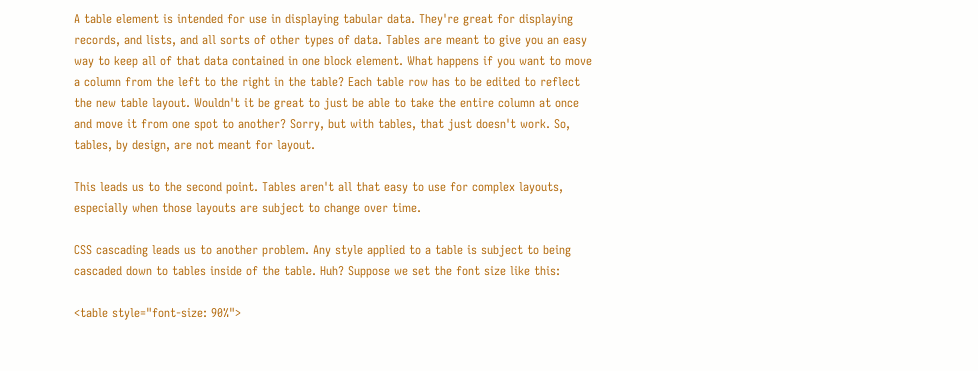A table element is intended for use in displaying tabular data. They're great for displaying records, and lists, and all sorts of other types of data. Tables are meant to give you an easy way to keep all of that data contained in one block element. What happens if you want to move a column from the left to the right in the table? Each table row has to be edited to reflect the new table layout. Wouldn't it be great to just be able to take the entire column at once and move it from one spot to another? Sorry, but with tables, that just doesn't work. So, tables, by design, are not meant for layout.

This leads us to the second point. Tables aren't all that easy to use for complex layouts, especially when those layouts are subject to change over time.

CSS cascading leads us to another problem. Any style applied to a table is subject to being cascaded down to tables inside of the table. Huh? Suppose we set the font size like this:

<table style="font-size: 90%">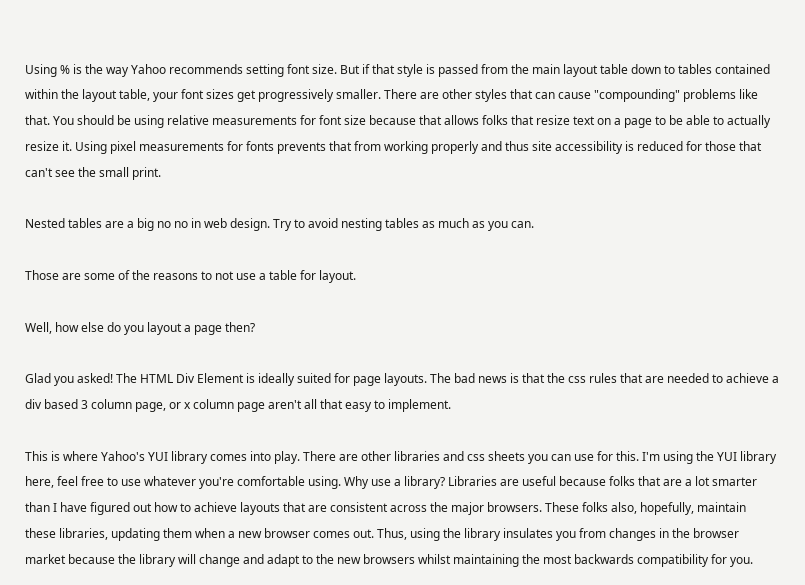Using % is the way Yahoo recommends setting font size. But if that style is passed from the main layout table down to tables contained within the layout table, your font sizes get progressively smaller. There are other styles that can cause "compounding" problems like that. You should be using relative measurements for font size because that allows folks that resize text on a page to be able to actually resize it. Using pixel measurements for fonts prevents that from working properly and thus site accessibility is reduced for those that can't see the small print.

Nested tables are a big no no in web design. Try to avoid nesting tables as much as you can.

Those are some of the reasons to not use a table for layout.

Well, how else do you layout a page then?

Glad you asked! The HTML Div Element is ideally suited for page layouts. The bad news is that the css rules that are needed to achieve a div based 3 column page, or x column page aren't all that easy to implement.

This is where Yahoo's YUI library comes into play. There are other libraries and css sheets you can use for this. I'm using the YUI library here, feel free to use whatever you're comfortable using. Why use a library? Libraries are useful because folks that are a lot smarter than I have figured out how to achieve layouts that are consistent across the major browsers. These folks also, hopefully, maintain these libraries, updating them when a new browser comes out. Thus, using the library insulates you from changes in the browser market because the library will change and adapt to the new browsers whilst maintaining the most backwards compatibility for you.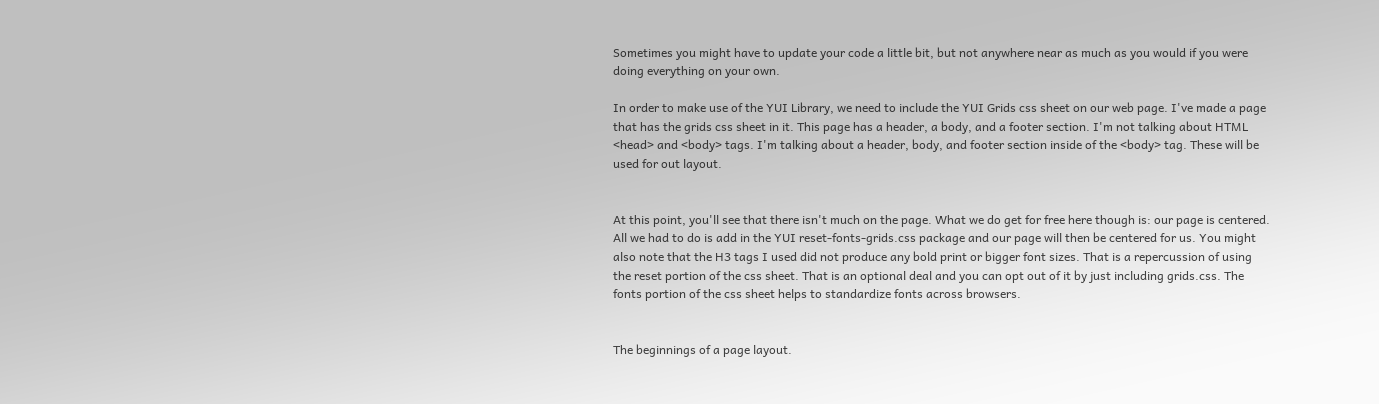Sometimes you might have to update your code a little bit, but not anywhere near as much as you would if you were doing everything on your own.

In order to make use of the YUI Library, we need to include the YUI Grids css sheet on our web page. I've made a page that has the grids css sheet in it. This page has a header, a body, and a footer section. I'm not talking about HTML <head> and <body> tags. I'm talking about a header, body, and footer section inside of the <body> tag. These will be used for out layout.


At this point, you'll see that there isn't much on the page. What we do get for free here though is: our page is centered. All we had to do is add in the YUI reset-fonts-grids.css package and our page will then be centered for us. You might also note that the H3 tags I used did not produce any bold print or bigger font sizes. That is a repercussion of using the reset portion of the css sheet. That is an optional deal and you can opt out of it by just including grids.css. The fonts portion of the css sheet helps to standardize fonts across browsers.


The beginnings of a page layout.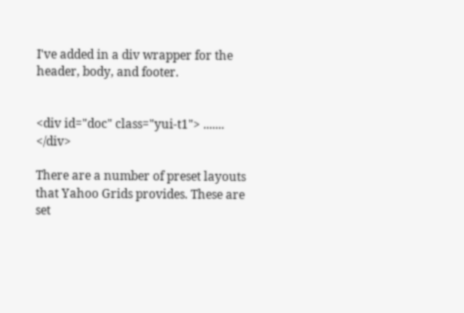I've added in a div wrapper for the header, body, and footer.


<div id="doc" class="yui-t1"> ....... </div>

There are a number of preset layouts that Yahoo Grids provides. These are set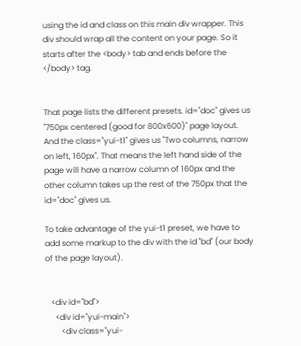using the id and class on this main div wrapper. This div should wrap all the content on your page. So it starts after the <body> tab and ends before the </body> tag.


That page lists the different presets. id="doc" gives us "750px centered (good for 800x600)" page layout. And the class="yui-t1" gives us "Two columns, narrow on left, 160px". That means the left hand side of the page will have a narrow column of 160px and the other column takes up the rest of the 750px that the id="doc" gives us.

To take advantage of the yui-t1 preset, we have to add some markup to the div with the id "bd" (our body of the page layout).


   <div id="bd">
     <div id="yui-main">
        <div class="yui-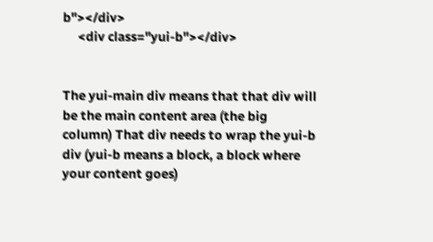b"></div>
     <div class="yui-b"></div>


The yui-main div means that that div will be the main content area (the big column) That div needs to wrap the yui-b div (yui-b means a block, a block where your content goes)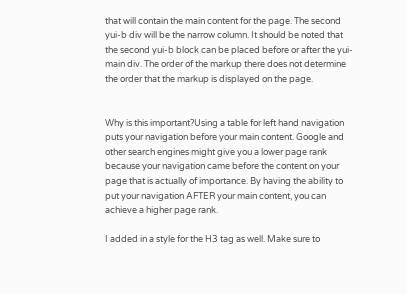that will contain the main content for the page. The second yui-b div will be the narrow column. It should be noted that the second yui-b block can be placed before or after the yui-main div. The order of the markup there does not determine the order that the markup is displayed on the page.


Why is this important?Using a table for left hand navigation puts your navigation before your main content. Google and other search engines might give you a lower page rank because your navigation came before the content on your page that is actually of importance. By having the ability to put your navigation AFTER your main content, you can achieve a higher page rank.

I added in a style for the H3 tag as well. Make sure to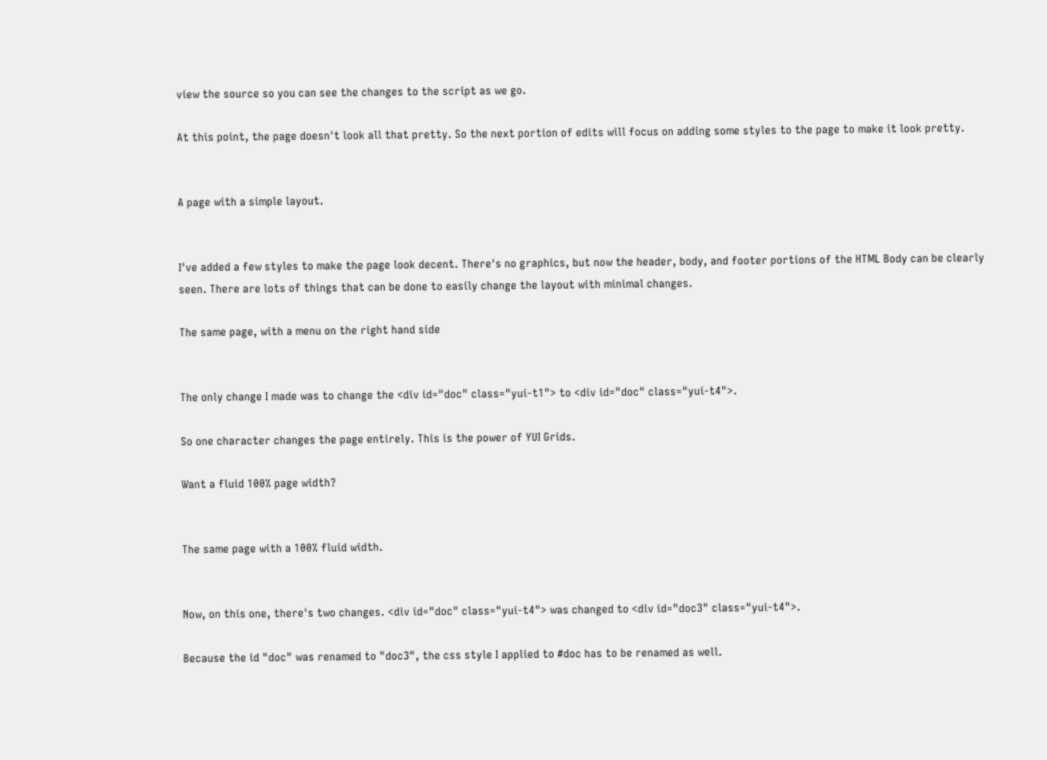view the source so you can see the changes to the script as we go.

At this point, the page doesn't look all that pretty. So the next portion of edits will focus on adding some styles to the page to make it look pretty.


A page with a simple layout.


I've added a few styles to make the page look decent. There's no graphics, but now the header, body, and footer portions of the HTML Body can be clearly seen. There are lots of things that can be done to easily change the layout with minimal changes.

The same page, with a menu on the right hand side


The only change I made was to change the <div id="doc" class="yui-t1"> to <div id="doc" class="yui-t4">.

So one character changes the page entirely. This is the power of YUI Grids.

Want a fluid 100% page width?


The same page with a 100% fluid width.


Now, on this one, there's two changes. <div id="doc" class="yui-t4"> was changed to <div id="doc3" class="yui-t4">.

Because the id "doc" was renamed to "doc3", the css style I applied to #doc has to be renamed as well.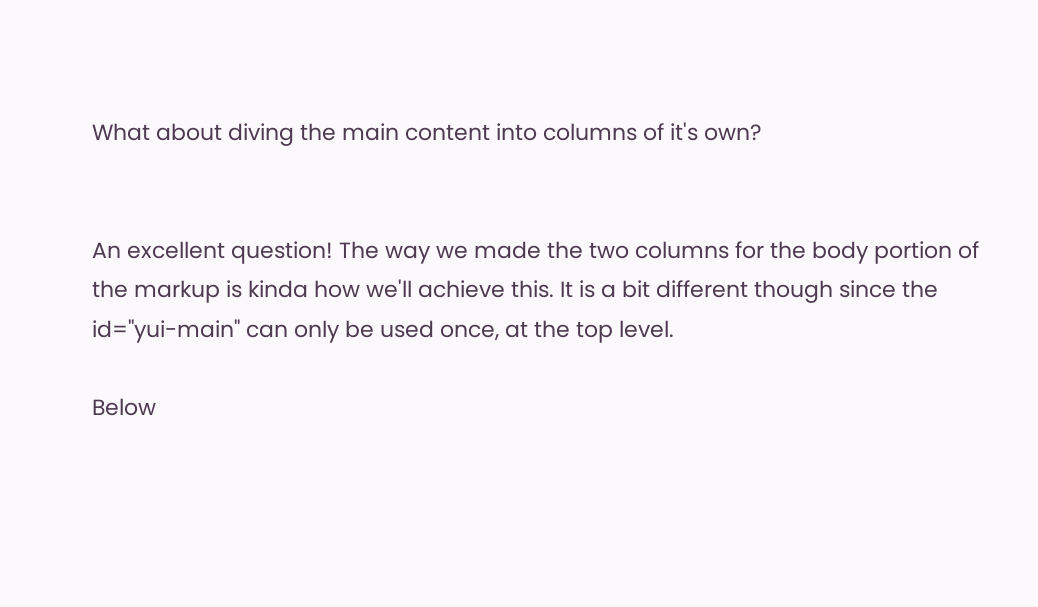What about diving the main content into columns of it's own?


An excellent question! The way we made the two columns for the body portion of the markup is kinda how we'll achieve this. It is a bit different though since the id="yui-main" can only be used once, at the top level.

Below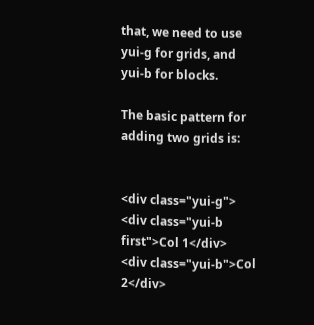that, we need to use yui-g for grids, and yui-b for blocks.

The basic pattern for adding two grids is:


<div class="yui-g">
<div class="yui-b first">Col 1</div>
<div class="yui-b">Col 2</div>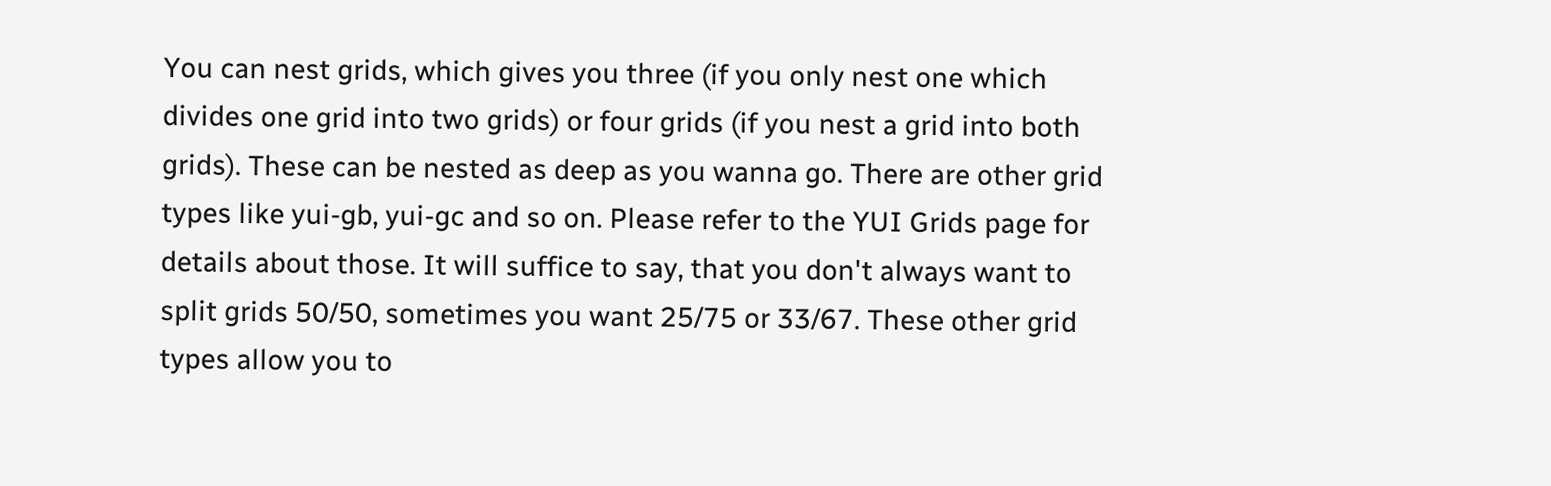You can nest grids, which gives you three (if you only nest one which divides one grid into two grids) or four grids (if you nest a grid into both grids). These can be nested as deep as you wanna go. There are other grid types like yui-gb, yui-gc and so on. Please refer to the YUI Grids page for details about those. It will suffice to say, that you don't always want to split grids 50/50, sometimes you want 25/75 or 33/67. These other grid types allow you to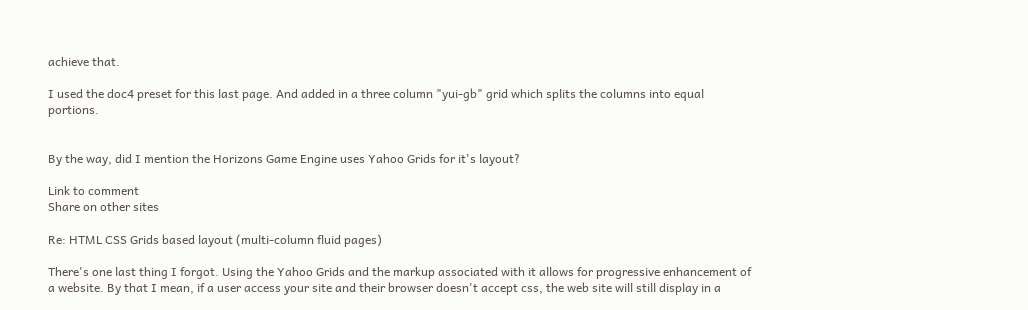achieve that.

I used the doc4 preset for this last page. And added in a three column "yui-gb" grid which splits the columns into equal portions.


By the way, did I mention the Horizons Game Engine uses Yahoo Grids for it's layout?

Link to comment
Share on other sites

Re: HTML CSS Grids based layout (multi-column fluid pages)

There's one last thing I forgot. Using the Yahoo Grids and the markup associated with it allows for progressive enhancement of a website. By that I mean, if a user access your site and their browser doesn't accept css, the web site will still display in a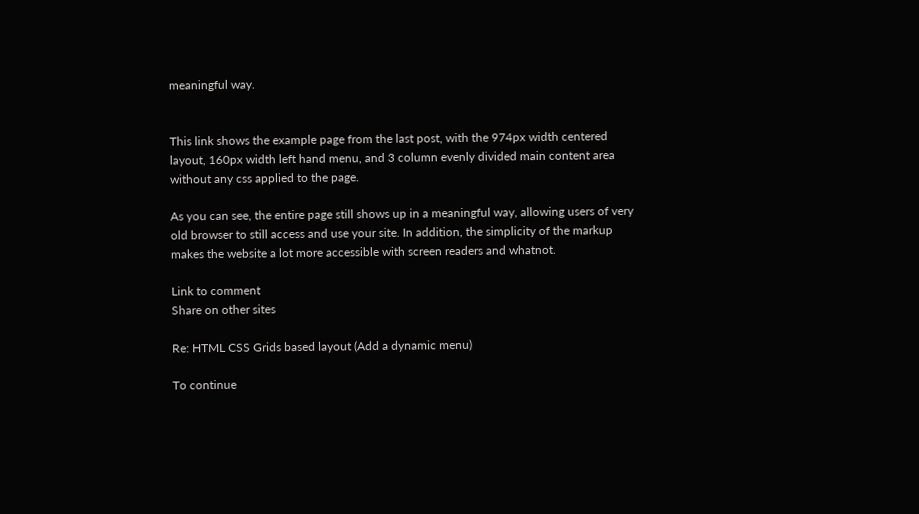meaningful way.


This link shows the example page from the last post, with the 974px width centered layout, 160px width left hand menu, and 3 column evenly divided main content area without any css applied to the page.

As you can see, the entire page still shows up in a meaningful way, allowing users of very old browser to still access and use your site. In addition, the simplicity of the markup makes the website a lot more accessible with screen readers and whatnot.

Link to comment
Share on other sites

Re: HTML CSS Grids based layout (Add a dynamic menu)

To continue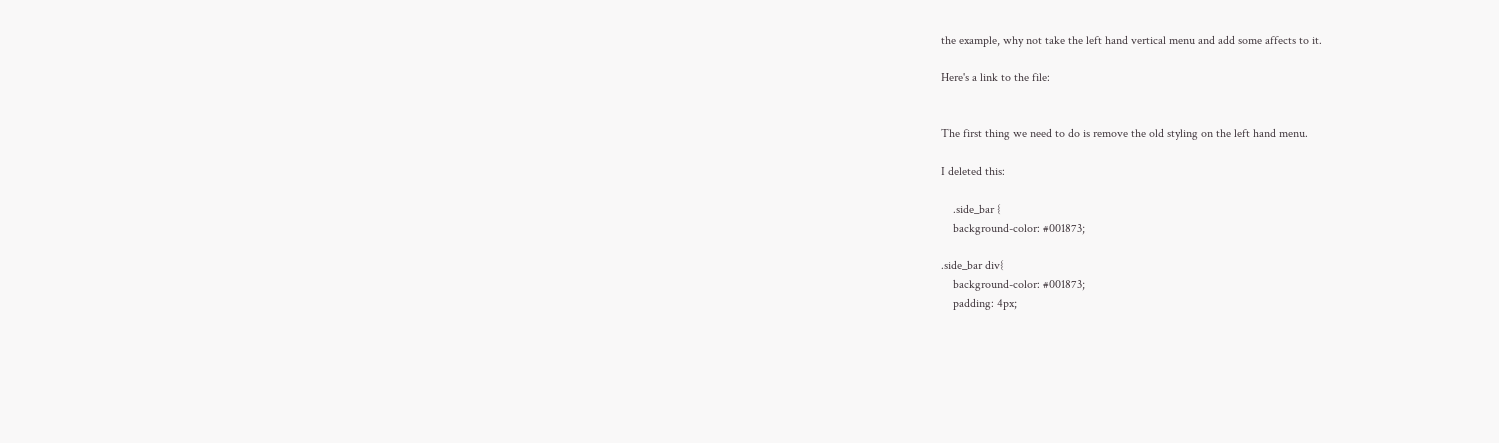the example, why not take the left hand vertical menu and add some affects to it.

Here's a link to the file:


The first thing we need to do is remove the old styling on the left hand menu.

I deleted this:

    .side_bar {
    background-color: #001873;

.side_bar div{
    background-color: #001873;
    padding: 4px;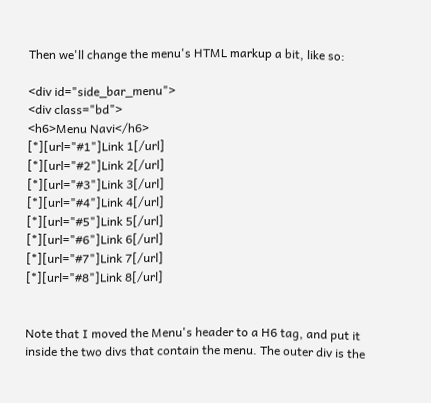Then we'll change the menu's HTML markup a bit, like so:

<div id="side_bar_menu">
<div class="bd">
<h6>Menu Navi</h6>
[*][url="#1"]Link 1[/url]
[*][url="#2"]Link 2[/url]
[*][url="#3"]Link 3[/url]
[*][url="#4"]Link 4[/url]
[*][url="#5"]Link 5[/url]
[*][url="#6"]Link 6[/url]
[*][url="#7"]Link 7[/url]
[*][url="#8"]Link 8[/url]


Note that I moved the Menu's header to a H6 tag, and put it inside the two divs that contain the menu. The outer div is the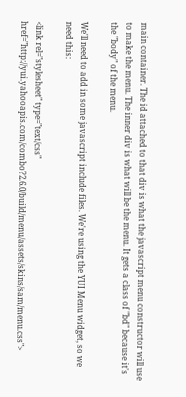main container. The id attached to that div is what the javascript menu constructor will use to make the menu. The inner div is what will be the menu. It gets a class of "bd" because it's the "body" of the menu.

We'll need to add in some javascript include files. We're using the YUI Menu widget, so we need this:

<link rel="stylesheet" type="text/css" href="http://yui.yahooapis.com/combo?2.6.0/build/menu/assets/skins/sam/menu.css">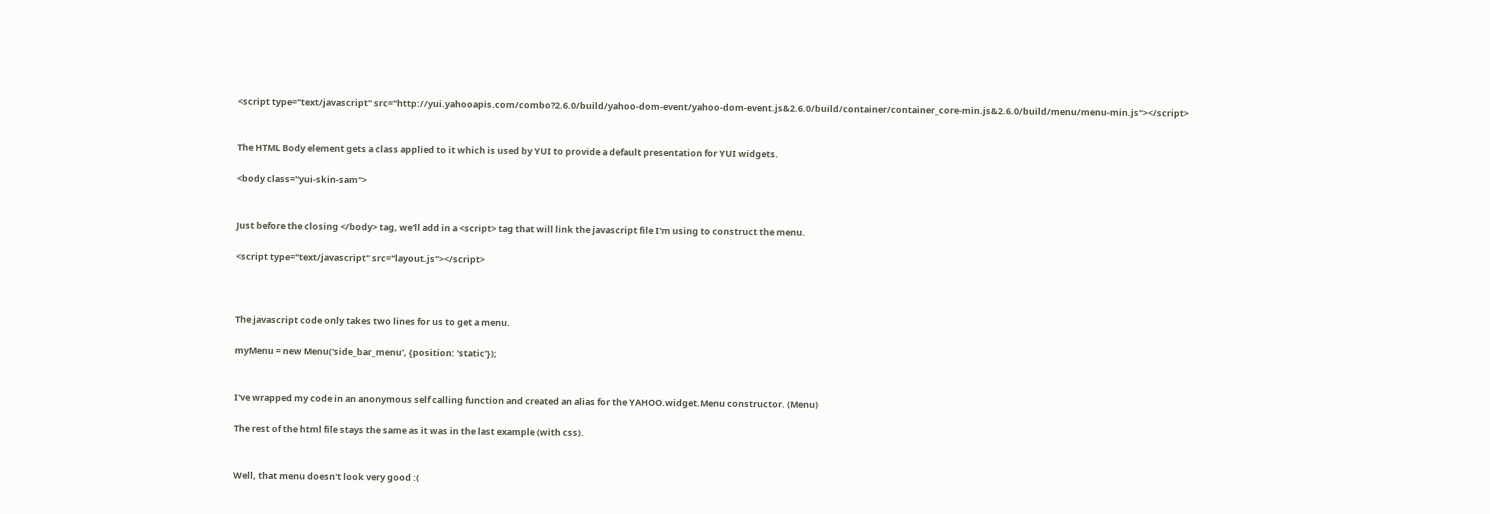<script type="text/javascript" src="http://yui.yahooapis.com/combo?2.6.0/build/yahoo-dom-event/yahoo-dom-event.js&2.6.0/build/container/container_core-min.js&2.6.0/build/menu/menu-min.js"></script>


The HTML Body element gets a class applied to it which is used by YUI to provide a default presentation for YUI widgets.

<body class="yui-skin-sam">


Just before the closing </body> tag, we'll add in a <script> tag that will link the javascript file I'm using to construct the menu.

<script type="text/javascript" src="layout.js"></script>



The javascript code only takes two lines for us to get a menu.

myMenu = new Menu('side_bar_menu', {position: 'static'});


I've wrapped my code in an anonymous self calling function and created an alias for the YAHOO.widget.Menu constructor. (Menu)

The rest of the html file stays the same as it was in the last example (with css).


Well, that menu doesn't look very good :(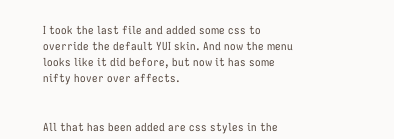I took the last file and added some css to override the default YUI skin. And now the menu looks like it did before, but now it has some nifty hover over affects.


All that has been added are css styles in the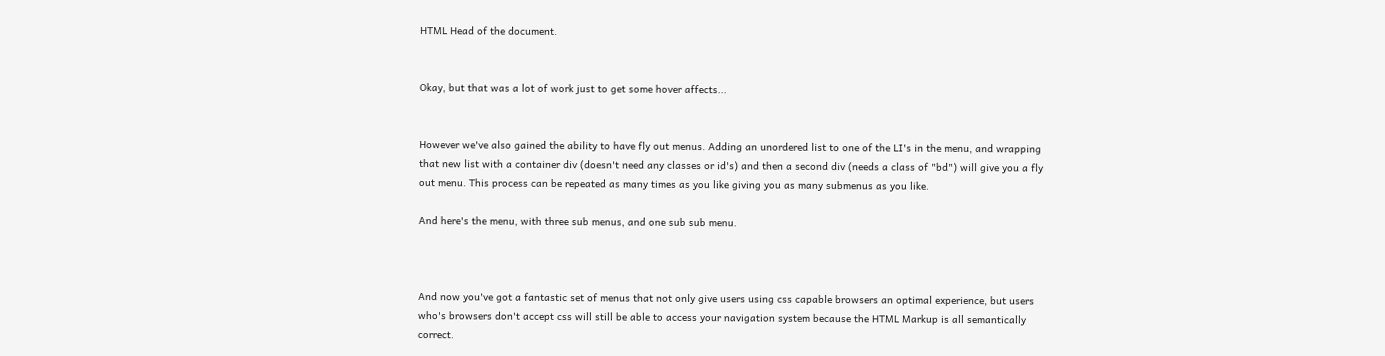HTML Head of the document.


Okay, but that was a lot of work just to get some hover affects...


However we've also gained the ability to have fly out menus. Adding an unordered list to one of the LI's in the menu, and wrapping that new list with a container div (doesn't need any classes or id's) and then a second div (needs a class of "bd") will give you a fly out menu. This process can be repeated as many times as you like giving you as many submenus as you like.

And here's the menu, with three sub menus, and one sub sub menu.



And now you've got a fantastic set of menus that not only give users using css capable browsers an optimal experience, but users who's browsers don't accept css will still be able to access your navigation system because the HTML Markup is all semantically correct.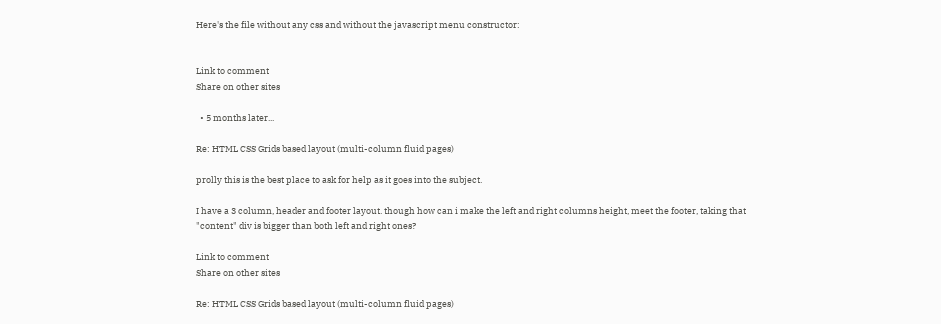Here's the file without any css and without the javascript menu constructor:


Link to comment
Share on other sites

  • 5 months later...

Re: HTML CSS Grids based layout (multi-column fluid pages)

prolly this is the best place to ask for help as it goes into the subject.

I have a 3 column, header and footer layout. though how can i make the left and right columns height, meet the footer, taking that "content" div is bigger than both left and right ones?

Link to comment
Share on other sites

Re: HTML CSS Grids based layout (multi-column fluid pages)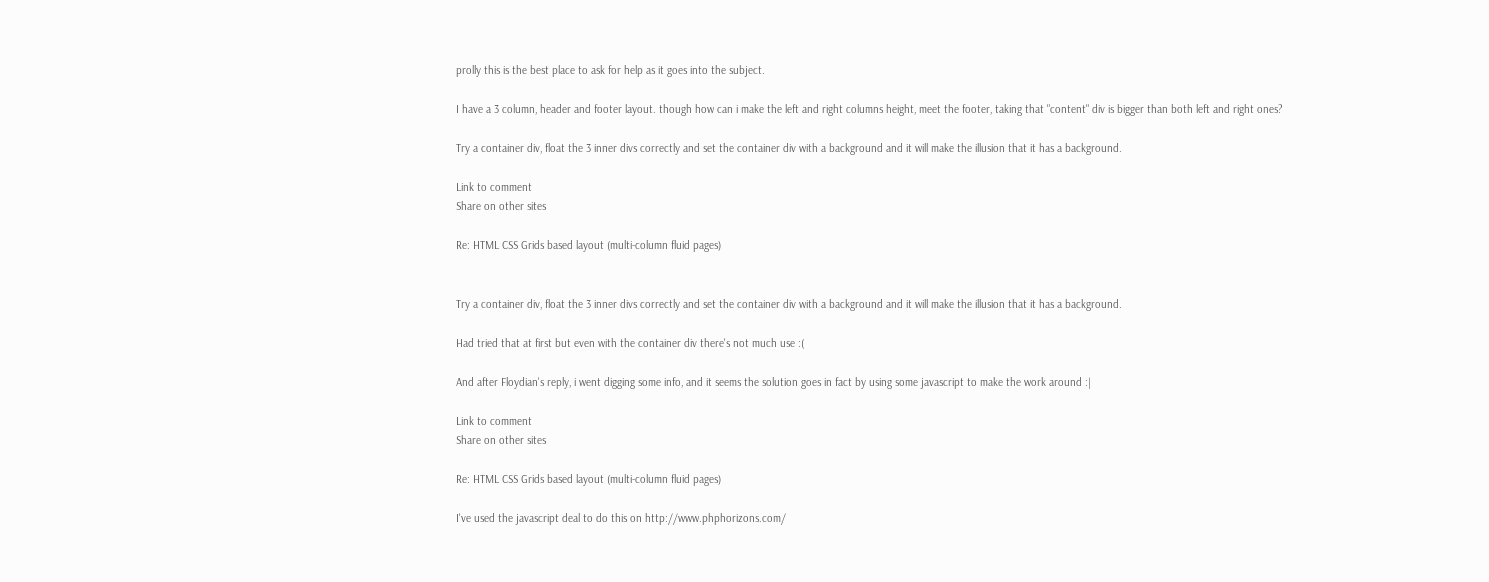prolly this is the best place to ask for help as it goes into the subject.

I have a 3 column, header and footer layout. though how can i make the left and right columns height, meet the footer, taking that "content" div is bigger than both left and right ones?

Try a container div, float the 3 inner divs correctly and set the container div with a background and it will make the illusion that it has a background.

Link to comment
Share on other sites

Re: HTML CSS Grids based layout (multi-column fluid pages)


Try a container div, float the 3 inner divs correctly and set the container div with a background and it will make the illusion that it has a background.

Had tried that at first but even with the container div there's not much use :(

And after Floydian's reply, i went digging some info, and it seems the solution goes in fact by using some javascript to make the work around :|

Link to comment
Share on other sites

Re: HTML CSS Grids based layout (multi-column fluid pages)

I've used the javascript deal to do this on http://www.phphorizons.com/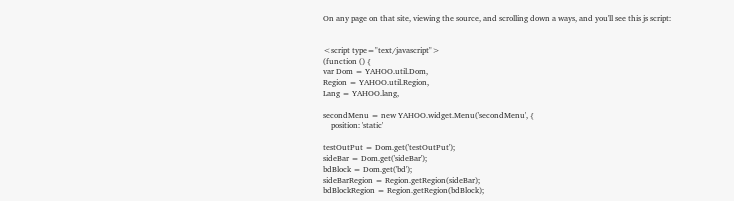On any page on that site, viewing the source, and scrolling down a ways, and you'll see this js script:


<script type="text/javascript">
(function () {
var Dom = YAHOO.util.Dom,
Region = YAHOO.util.Region,
Lang = YAHOO.lang,

secondMenu = new YAHOO.widget.Menu('secondMenu', {
    position: 'static'

testOutPut = Dom.get('testOutPut');
sideBar = Dom.get('sideBar');
bdBlock = Dom.get('bd');
sideBarRegion = Region.getRegion(sideBar);
bdBlockRegion = Region.getRegion(bdBlock);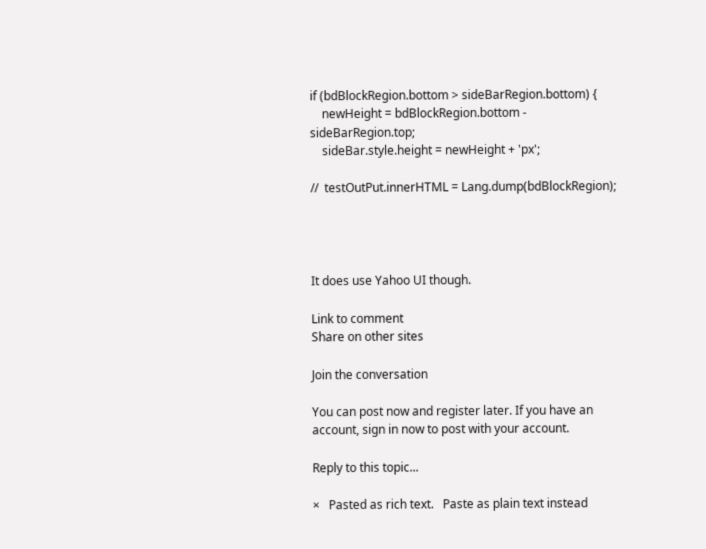if (bdBlockRegion.bottom > sideBarRegion.bottom) {
    newHeight = bdBlockRegion.bottom - sideBarRegion.top;
    sideBar.style.height = newHeight + 'px';

//  testOutPut.innerHTML = Lang.dump(bdBlockRegion);




It does use Yahoo UI though.

Link to comment
Share on other sites

Join the conversation

You can post now and register later. If you have an account, sign in now to post with your account.

Reply to this topic...

×   Pasted as rich text.   Paste as plain text instead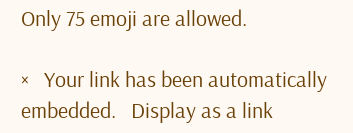Only 75 emoji are allowed.

×   Your link has been automatically embedded.   Display as a link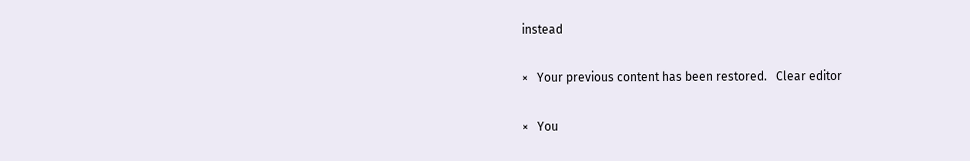instead

×   Your previous content has been restored.   Clear editor

×   You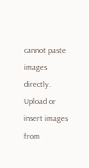cannot paste images directly. Upload or insert images from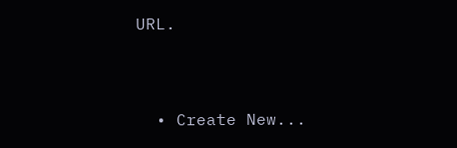URL.


  • Create New...